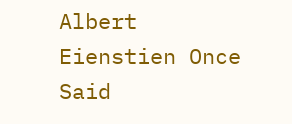Albert Eienstien Once Said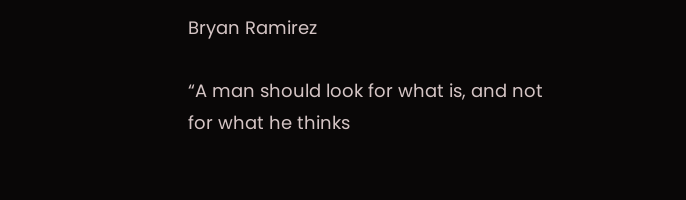Bryan Ramirez

“A man should look for what is, and not for what he thinks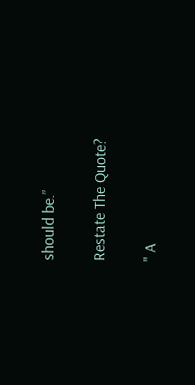should be.”

Restate The Quote?

" A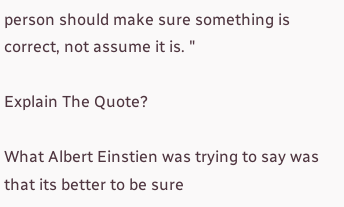person should make sure something is correct, not assume it is. "

Explain The Quote?

What Albert Einstien was trying to say was that its better to be sure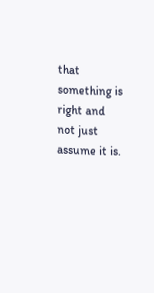that something is right and not just assume it is.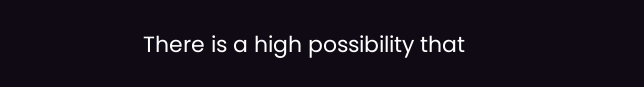There is a high possibility that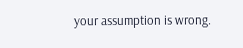your assumption is wrong.